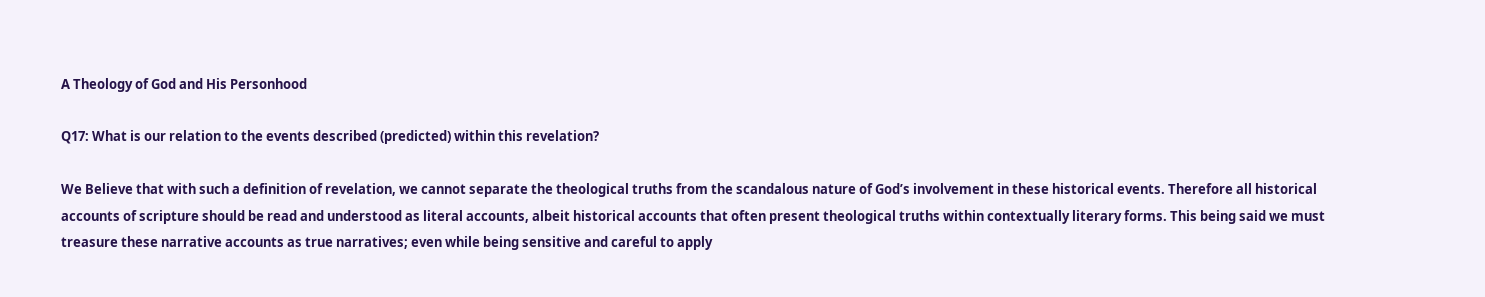A Theology of God and His Personhood

Q17: What is our relation to the events described (predicted) within this revelation?

We Believe that with such a definition of revelation, we cannot separate the theological truths from the scandalous nature of God’s involvement in these historical events. Therefore all historical accounts of scripture should be read and understood as literal accounts, albeit historical accounts that often present theological truths within contextually literary forms. This being said we must treasure these narrative accounts as true narratives; even while being sensitive and careful to apply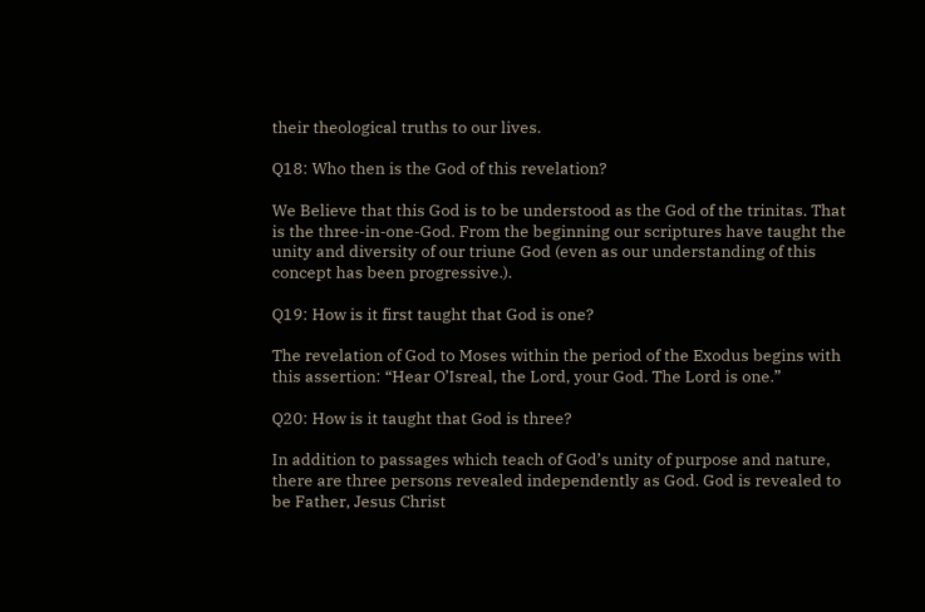their theological truths to our lives.

Q18: Who then is the God of this revelation?

We Believe that this God is to be understood as the God of the trinitas. That is the three-in-one-God. From the beginning our scriptures have taught the unity and diversity of our triune God (even as our understanding of this concept has been progressive.).

Q19: How is it first taught that God is one?

The revelation of God to Moses within the period of the Exodus begins with this assertion: “Hear O’Isreal, the Lord, your God. The Lord is one.”

Q20: How is it taught that God is three?

In addition to passages which teach of God’s unity of purpose and nature, there are three persons revealed independently as God. God is revealed to be Father, Jesus Christ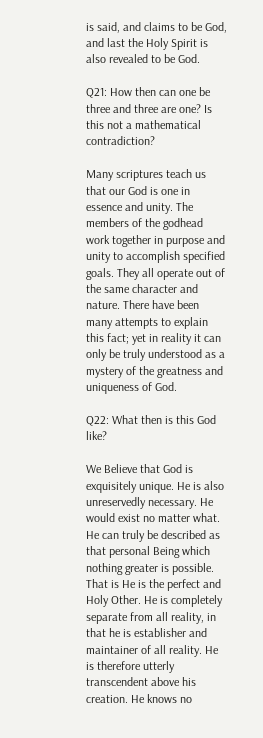is said, and claims to be God, and last the Holy Spirit is also revealed to be God.

Q21: How then can one be three and three are one? Is this not a mathematical contradiction?

Many scriptures teach us that our God is one in essence and unity. The members of the godhead work together in purpose and unity to accomplish specified goals. They all operate out of the same character and nature. There have been many attempts to explain this fact; yet in reality it can only be truly understood as a mystery of the greatness and uniqueness of God.

Q22: What then is this God like?

We Believe that God is exquisitely unique. He is also unreservedly necessary. He would exist no matter what. He can truly be described as that personal Being which nothing greater is possible. That is He is the perfect and Holy Other. He is completely separate from all reality, in that he is establisher and maintainer of all reality. He is therefore utterly transcendent above his creation. He knows no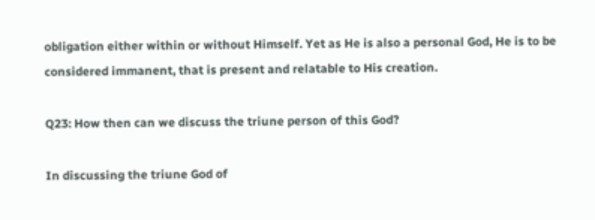obligation either within or without Himself. Yet as He is also a personal God, He is to be considered immanent, that is present and relatable to His creation.

Q23: How then can we discuss the triune person of this God?

In discussing the triune God of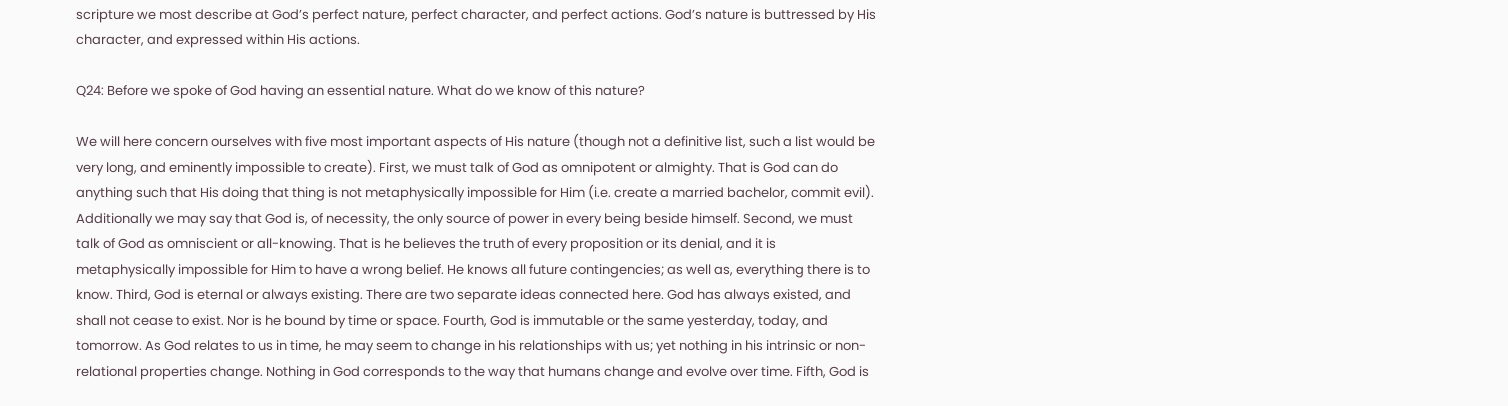scripture we most describe at God’s perfect nature, perfect character, and perfect actions. God’s nature is buttressed by His character, and expressed within His actions.

Q24: Before we spoke of God having an essential nature. What do we know of this nature?

We will here concern ourselves with five most important aspects of His nature (though not a definitive list, such a list would be very long, and eminently impossible to create). First, we must talk of God as omnipotent or almighty. That is God can do anything such that His doing that thing is not metaphysically impossible for Him (i.e. create a married bachelor, commit evil). Additionally we may say that God is, of necessity, the only source of power in every being beside himself. Second, we must talk of God as omniscient or all-knowing. That is he believes the truth of every proposition or its denial, and it is metaphysically impossible for Him to have a wrong belief. He knows all future contingencies; as well as, everything there is to know. Third, God is eternal or always existing. There are two separate ideas connected here. God has always existed, and shall not cease to exist. Nor is he bound by time or space. Fourth, God is immutable or the same yesterday, today, and tomorrow. As God relates to us in time, he may seem to change in his relationships with us; yet nothing in his intrinsic or non-relational properties change. Nothing in God corresponds to the way that humans change and evolve over time. Fifth, God is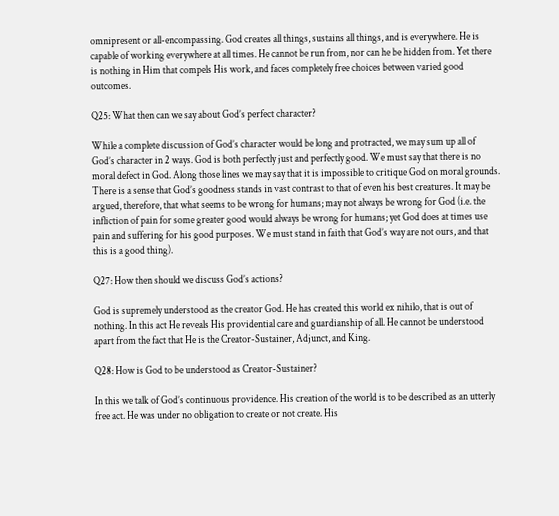omnipresent or all-encompassing. God creates all things, sustains all things, and is everywhere. He is capable of working everywhere at all times. He cannot be run from, nor can he be hidden from. Yet there is nothing in Him that compels His work, and faces completely free choices between varied good outcomes.

Q25: What then can we say about God’s perfect character?

While a complete discussion of God’s character would be long and protracted, we may sum up all of God’s character in 2 ways. God is both perfectly just and perfectly good. We must say that there is no moral defect in God. Along those lines we may say that it is impossible to critique God on moral grounds. There is a sense that God’s goodness stands in vast contrast to that of even his best creatures. It may be argued, therefore, that what seems to be wrong for humans; may not always be wrong for God (i.e. the infliction of pain for some greater good would always be wrong for humans; yet God does at times use pain and suffering for his good purposes. We must stand in faith that God’s way are not ours, and that this is a good thing).

Q27: How then should we discuss God’s actions?

God is supremely understood as the creator God. He has created this world ex nihilo, that is out of nothing. In this act He reveals His providential care and guardianship of all. He cannot be understood apart from the fact that He is the Creator-Sustainer, Adjunct, and King.

Q28: How is God to be understood as Creator-Sustainer?

In this we talk of God’s continuous providence. His creation of the world is to be described as an utterly free act. He was under no obligation to create or not create. His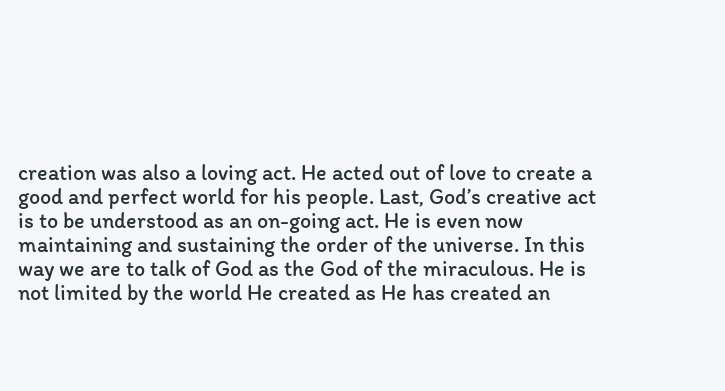creation was also a loving act. He acted out of love to create a good and perfect world for his people. Last, God’s creative act is to be understood as an on-going act. He is even now maintaining and sustaining the order of the universe. In this way we are to talk of God as the God of the miraculous. He is not limited by the world He created as He has created an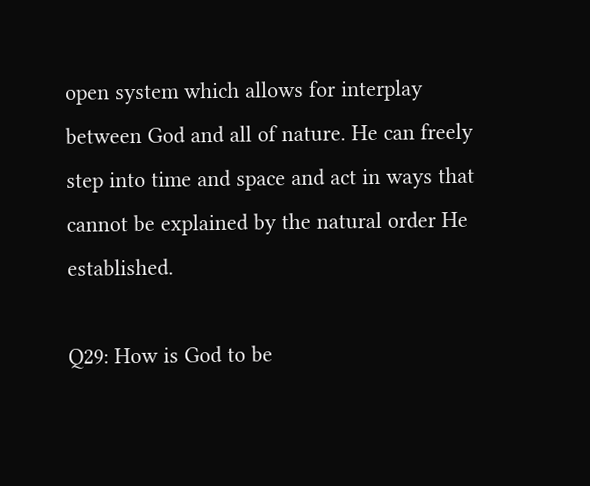open system which allows for interplay between God and all of nature. He can freely step into time and space and act in ways that cannot be explained by the natural order He established.

Q29: How is God to be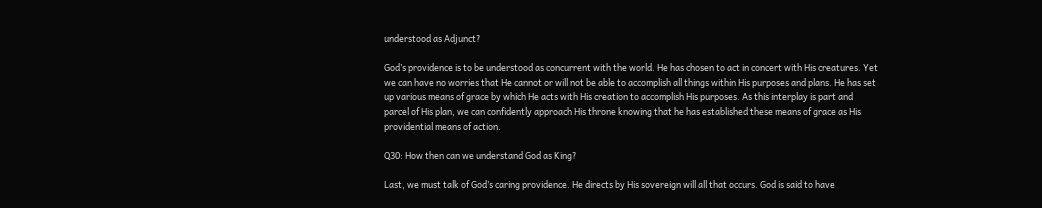understood as Adjunct?

God’s providence is to be understood as concurrent with the world. He has chosen to act in concert with His creatures. Yet we can have no worries that He cannot or will not be able to accomplish all things within His purposes and plans. He has set up various means of grace by which He acts with His creation to accomplish His purposes. As this interplay is part and parcel of His plan, we can confidently approach His throne knowing that he has established these means of grace as His providential means of action.

Q30: How then can we understand God as King?

Last, we must talk of God’s caring providence. He directs by His sovereign will all that occurs. God is said to have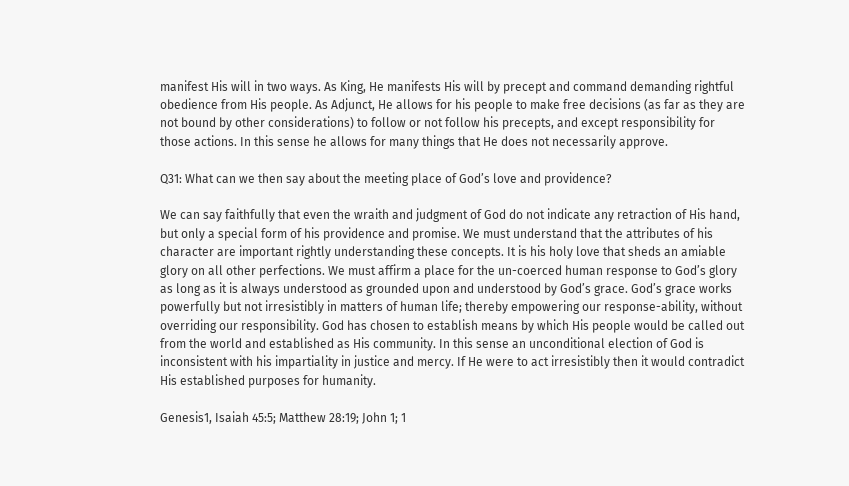manifest His will in two ways. As King, He manifests His will by precept and command demanding rightful obedience from His people. As Adjunct, He allows for his people to make free decisions (as far as they are not bound by other considerations) to follow or not follow his precepts, and except responsibility for those actions. In this sense he allows for many things that He does not necessarily approve.

Q31: What can we then say about the meeting place of God’s love and providence?

We can say faithfully that even the wraith and judgment of God do not indicate any retraction of His hand, but only a special form of his providence and promise. We must understand that the attributes of his character are important rightly understanding these concepts. It is his holy love that sheds an amiable glory on all other perfections. We must affirm a place for the un-coerced human response to God’s glory as long as it is always understood as grounded upon and understood by God’s grace. God’s grace works powerfully but not irresistibly in matters of human life; thereby empowering our response-ability, without overriding our responsibility. God has chosen to establish means by which His people would be called out from the world and established as His community. In this sense an unconditional election of God is inconsistent with his impartiality in justice and mercy. If He were to act irresistibly then it would contradict His established purposes for humanity.

Genesis1, Isaiah 45:5; Matthew 28:19; John 1; 1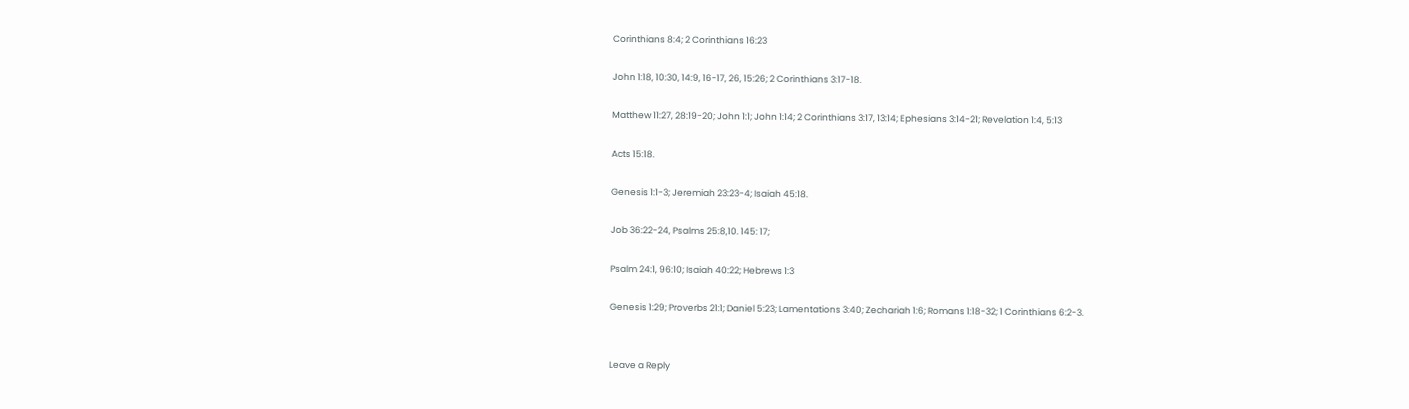Corinthians 8:4; 2 Corinthians 16:23

John 1:18, 10:30, 14:9, 16-17, 26, 15:26; 2 Corinthians 3:17-18.

Matthew 11:27, 28:19-20; John 1:1; John 1:14; 2 Corinthians 3:17, 13:14; Ephesians 3:14-21; Revelation 1:4, 5:13

Acts 15:18.

Genesis 1:1-3; Jeremiah 23:23-4; Isaiah 45:18.

Job 36:22-24, Psalms 25:8,10. 145: 17;

Psalm 24:1, 96:10; Isaiah 40:22; Hebrews 1:3

Genesis 1:29; Proverbs 21:1; Daniel 5:23; Lamentations 3:40; Zechariah 1:6; Romans 1:18-32; 1 Corinthians 6:2-3.


Leave a Reply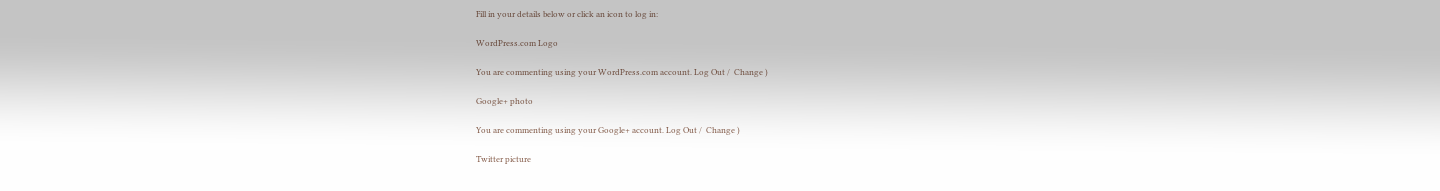Fill in your details below or click an icon to log in:

WordPress.com Logo

You are commenting using your WordPress.com account. Log Out /  Change )

Google+ photo

You are commenting using your Google+ account. Log Out /  Change )

Twitter picture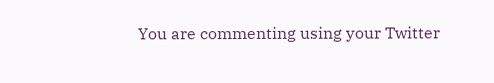You are commenting using your Twitter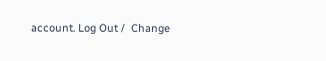account. Log Out /  Change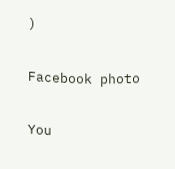)

Facebook photo

You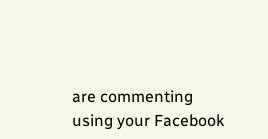are commenting using your Facebook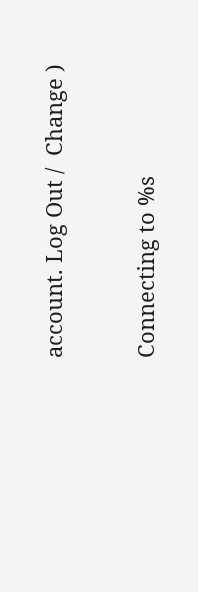account. Log Out /  Change )


Connecting to %s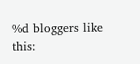%d bloggers like this: